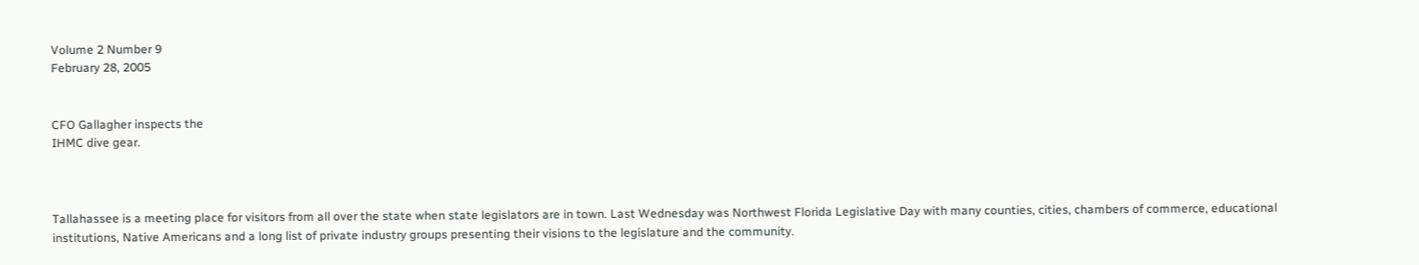Volume 2 Number 9
February 28, 2005


CFO Gallagher inspects the
IHMC dive gear.



Tallahassee is a meeting place for visitors from all over the state when state legislators are in town. Last Wednesday was Northwest Florida Legislative Day with many counties, cities, chambers of commerce, educational institutions, Native Americans and a long list of private industry groups presenting their visions to the legislature and the community.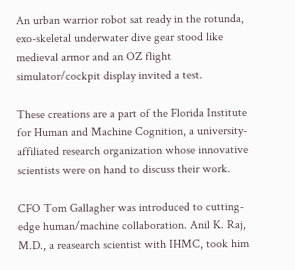An urban warrior robot sat ready in the rotunda, exo-skeletal underwater dive gear stood like medieval armor and an OZ flight simulator/cockpit display invited a test.

These creations are a part of the Florida Institute for Human and Machine Cognition, a university-affiliated research organization whose innovative scientists were on hand to discuss their work.

CFO Tom Gallagher was introduced to cutting-edge human/machine collaboration. Anil K. Raj, M.D., a reasearch scientist with IHMC, took him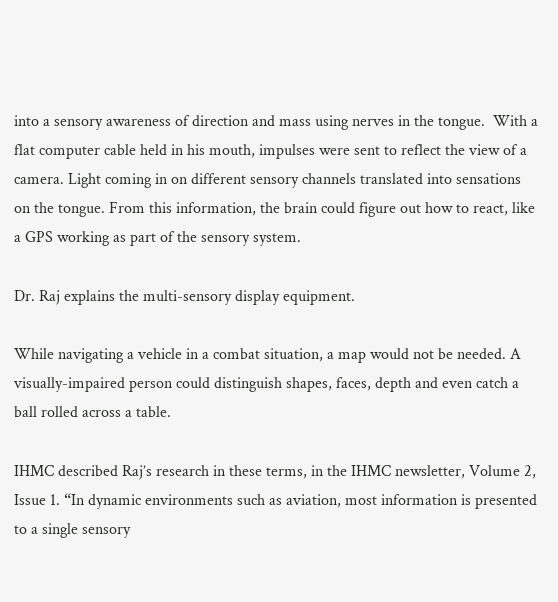into a sensory awareness of direction and mass using nerves in the tongue.  With a flat computer cable held in his mouth, impulses were sent to reflect the view of a camera. Light coming in on different sensory channels translated into sensations on the tongue. From this information, the brain could figure out how to react, like a GPS working as part of the sensory system.

Dr. Raj explains the multi-sensory display equipment.

While navigating a vehicle in a combat situation, a map would not be needed. A visually-impaired person could distinguish shapes, faces, depth and even catch a ball rolled across a table.

IHMC described Raj’s research in these terms, in the IHMC newsletter, Volume 2, Issue 1. “In dynamic environments such as aviation, most information is presented to a single sensory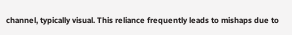channel, typically visual. This reliance frequently leads to mishaps due to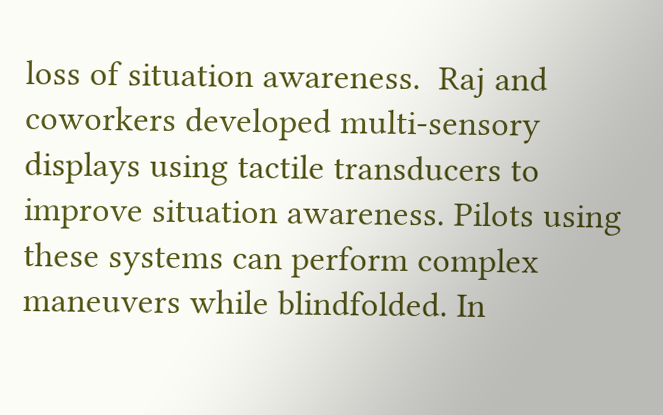loss of situation awareness.  Raj and coworkers developed multi-sensory displays using tactile transducers to improve situation awareness. Pilots using these systems can perform complex maneuvers while blindfolded. In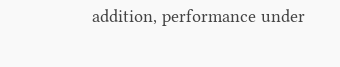addition, performance under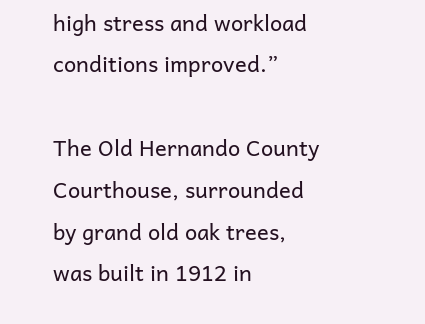high stress and workload conditions improved.”

The Old Hernando County Courthouse, surrounded by grand old oak trees, was built in 1912 in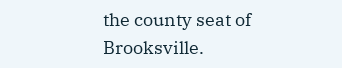the county seat of Brooksville.